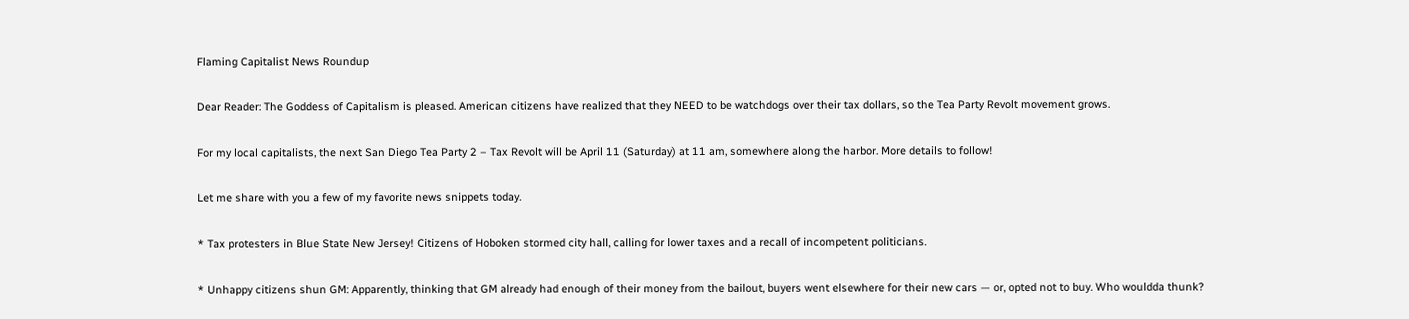Flaming Capitalist News Roundup

Dear Reader: The Goddess of Capitalism is pleased. American citizens have realized that they NEED to be watchdogs over their tax dollars, so the Tea Party Revolt movement grows.

For my local capitalists, the next San Diego Tea Party 2 – Tax Revolt will be April 11 (Saturday) at 11 am, somewhere along the harbor. More details to follow!

Let me share with you a few of my favorite news snippets today.

* Tax protesters in Blue State New Jersey! Citizens of Hoboken stormed city hall, calling for lower taxes and a recall of incompetent politicians.

* Unhappy citizens shun GM: Apparently, thinking that GM already had enough of their money from the bailout, buyers went elsewhere for their new cars — or, opted not to buy. Who wouldda thunk?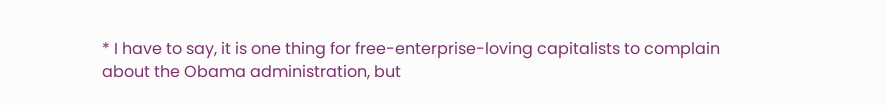* I have to say, it is one thing for free-enterprise-loving capitalists to complain about the Obama administration, but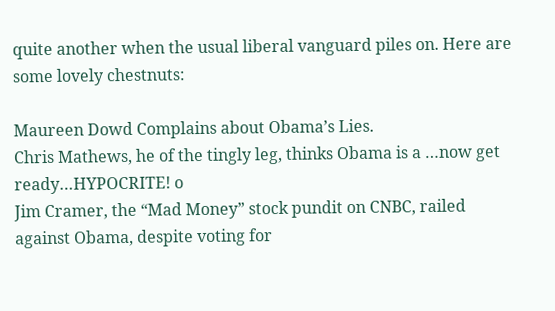quite another when the usual liberal vanguard piles on. Here are some lovely chestnuts:

Maureen Dowd Complains about Obama’s Lies.
Chris Mathews, he of the tingly leg, thinks Obama is a …now get ready…HYPOCRITE! o
Jim Cramer, the “Mad Money” stock pundit on CNBC, railed against Obama, despite voting for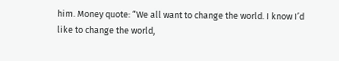him. Money quote: “We all want to change the world. I know I’d like to change the world,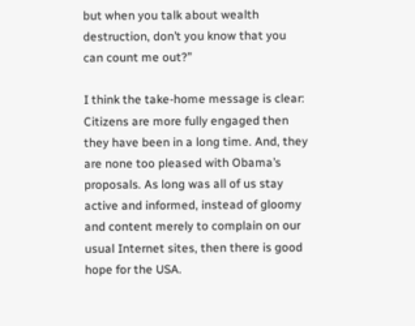but when you talk about wealth destruction, don’t you know that you can count me out?”

I think the take-home message is clear: Citizens are more fully engaged then they have been in a long time. And, they are none too pleased with Obama’s proposals. As long was all of us stay active and informed, instead of gloomy and content merely to complain on our usual Internet sites, then there is good hope for the USA.